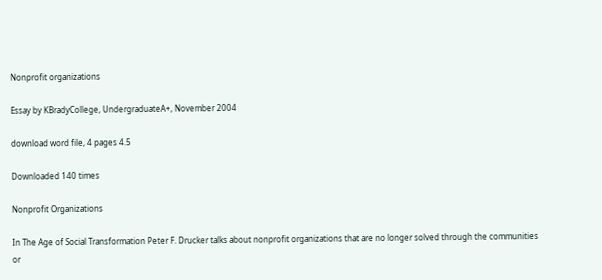Nonprofit organizations

Essay by KBradyCollege, UndergraduateA+, November 2004

download word file, 4 pages 4.5

Downloaded 140 times

Nonprofit Organizations

In The Age of Social Transformation Peter F. Drucker talks about nonprofit organizations that are no longer solved through the communities or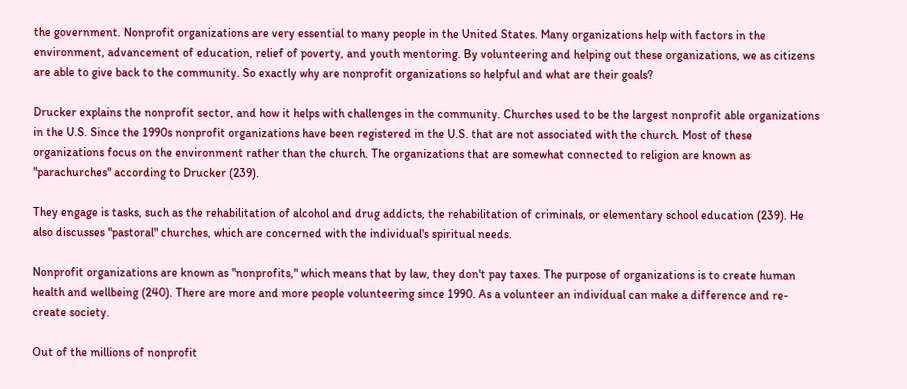the government. Nonprofit organizations are very essential to many people in the United States. Many organizations help with factors in the environment, advancement of education, relief of poverty, and youth mentoring. By volunteering and helping out these organizations, we as citizens are able to give back to the community. So exactly why are nonprofit organizations so helpful and what are their goals?

Drucker explains the nonprofit sector, and how it helps with challenges in the community. Churches used to be the largest nonprofit able organizations in the U.S. Since the 1990s nonprofit organizations have been registered in the U.S. that are not associated with the church. Most of these organizations focus on the environment rather than the church. The organizations that are somewhat connected to religion are known as "parachurches" according to Drucker (239).

They engage is tasks, such as the rehabilitation of alcohol and drug addicts, the rehabilitation of criminals, or elementary school education (239). He also discusses "pastoral" churches, which are concerned with the individual's spiritual needs.

Nonprofit organizations are known as "nonprofits," which means that by law, they don't pay taxes. The purpose of organizations is to create human health and wellbeing (240). There are more and more people volunteering since 1990. As a volunteer an individual can make a difference and re-create society.

Out of the millions of nonprofit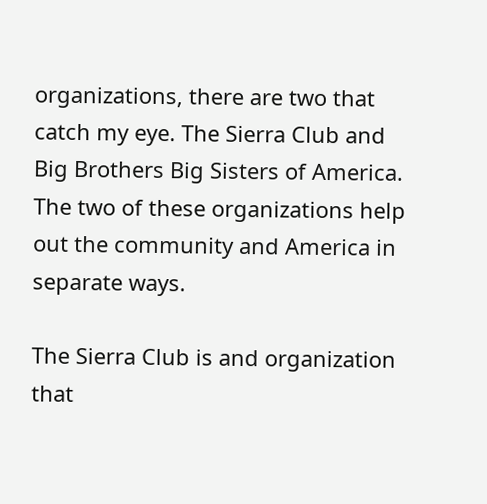organizations, there are two that catch my eye. The Sierra Club and Big Brothers Big Sisters of America. The two of these organizations help out the community and America in separate ways.

The Sierra Club is and organization that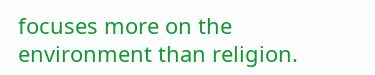focuses more on the environment than religion.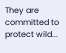They are committed to protect wild...